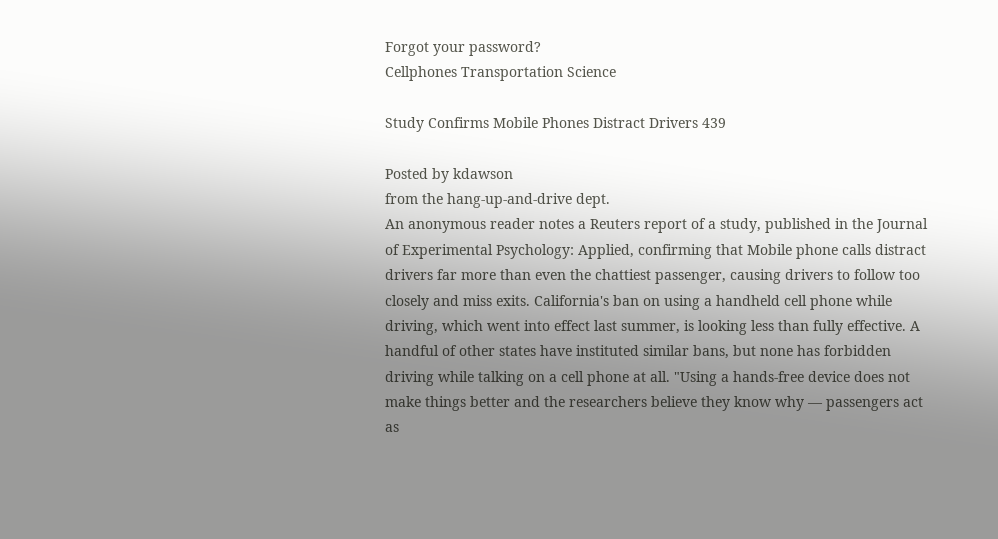Forgot your password?
Cellphones Transportation Science

Study Confirms Mobile Phones Distract Drivers 439

Posted by kdawson
from the hang-up-and-drive dept.
An anonymous reader notes a Reuters report of a study, published in the Journal of Experimental Psychology: Applied, confirming that Mobile phone calls distract drivers far more than even the chattiest passenger, causing drivers to follow too closely and miss exits. California's ban on using a handheld cell phone while driving, which went into effect last summer, is looking less than fully effective. A handful of other states have instituted similar bans, but none has forbidden driving while talking on a cell phone at all. "Using a hands-free device does not make things better and the researchers believe they know why — passengers act as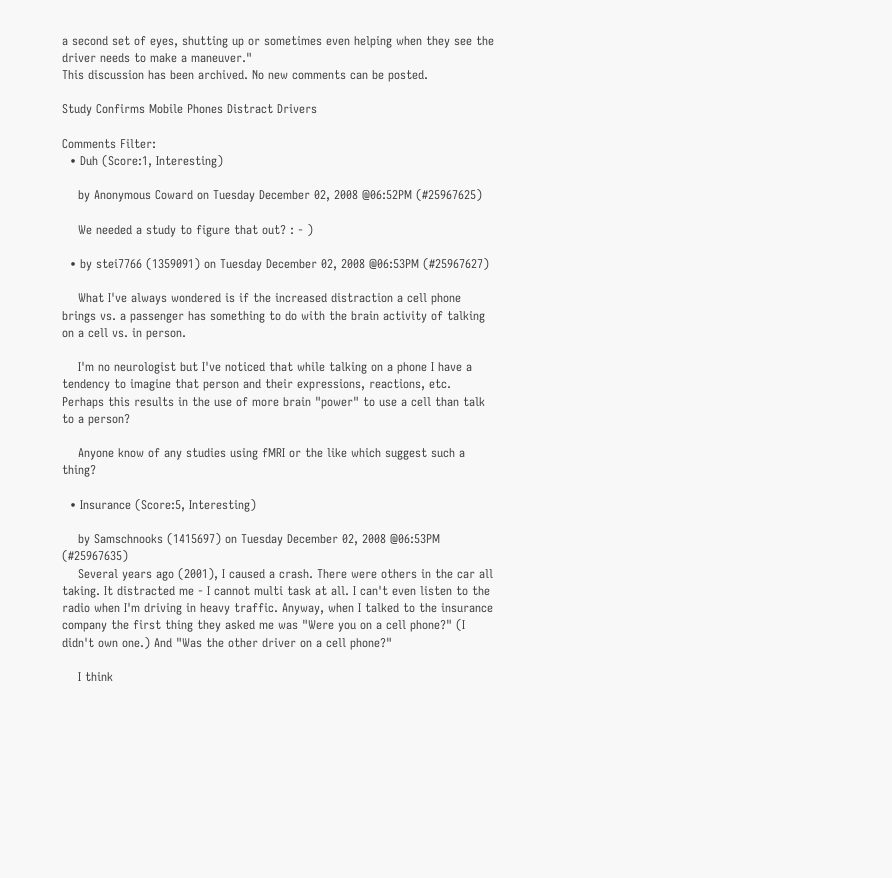a second set of eyes, shutting up or sometimes even helping when they see the driver needs to make a maneuver."
This discussion has been archived. No new comments can be posted.

Study Confirms Mobile Phones Distract Drivers

Comments Filter:
  • Duh (Score:1, Interesting)

    by Anonymous Coward on Tuesday December 02, 2008 @06:52PM (#25967625)

    We needed a study to figure that out? : - )

  • by stei7766 (1359091) on Tuesday December 02, 2008 @06:53PM (#25967627)

    What I've always wondered is if the increased distraction a cell phone brings vs. a passenger has something to do with the brain activity of talking on a cell vs. in person.

    I'm no neurologist but I've noticed that while talking on a phone I have a tendency to imagine that person and their expressions, reactions, etc. Perhaps this results in the use of more brain "power" to use a cell than talk to a person?

    Anyone know of any studies using fMRI or the like which suggest such a thing?

  • Insurance (Score:5, Interesting)

    by Samschnooks (1415697) on Tuesday December 02, 2008 @06:53PM (#25967635)
    Several years ago (2001), I caused a crash. There were others in the car all taking. It distracted me - I cannot multi task at all. I can't even listen to the radio when I'm driving in heavy traffic. Anyway, when I talked to the insurance company the first thing they asked me was "Were you on a cell phone?" (I didn't own one.) And "Was the other driver on a cell phone?"

    I think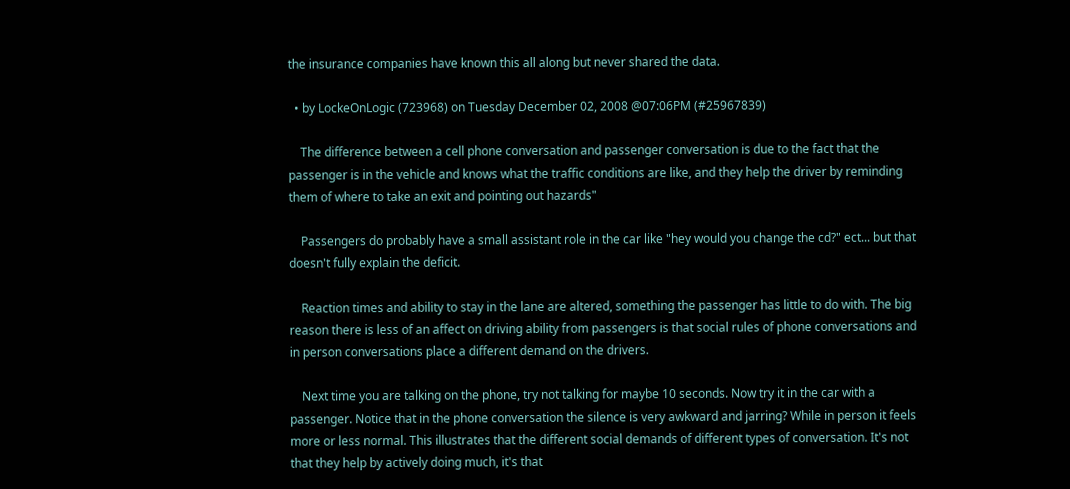the insurance companies have known this all along but never shared the data.

  • by LockeOnLogic (723968) on Tuesday December 02, 2008 @07:06PM (#25967839)

    The difference between a cell phone conversation and passenger conversation is due to the fact that the passenger is in the vehicle and knows what the traffic conditions are like, and they help the driver by reminding them of where to take an exit and pointing out hazards"

    Passengers do probably have a small assistant role in the car like "hey would you change the cd?" ect... but that doesn't fully explain the deficit.

    Reaction times and ability to stay in the lane are altered, something the passenger has little to do with. The big reason there is less of an affect on driving ability from passengers is that social rules of phone conversations and in person conversations place a different demand on the drivers.

    Next time you are talking on the phone, try not talking for maybe 10 seconds. Now try it in the car with a passenger. Notice that in the phone conversation the silence is very awkward and jarring? While in person it feels more or less normal. This illustrates that the different social demands of different types of conversation. It's not that they help by actively doing much, it's that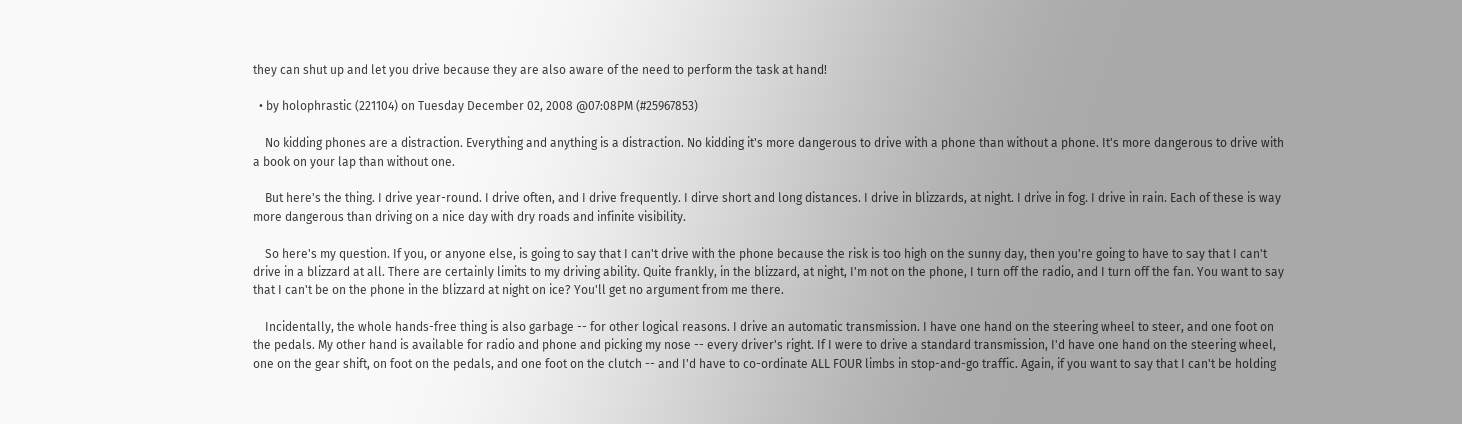they can shut up and let you drive because they are also aware of the need to perform the task at hand!

  • by holophrastic (221104) on Tuesday December 02, 2008 @07:08PM (#25967853)

    No kidding phones are a distraction. Everything and anything is a distraction. No kidding it's more dangerous to drive with a phone than without a phone. It's more dangerous to drive with a book on your lap than without one.

    But here's the thing. I drive year-round. I drive often, and I drive frequently. I dirve short and long distances. I drive in blizzards, at night. I drive in fog. I drive in rain. Each of these is way more dangerous than driving on a nice day with dry roads and infinite visibility.

    So here's my question. If you, or anyone else, is going to say that I can't drive with the phone because the risk is too high on the sunny day, then you're going to have to say that I can't drive in a blizzard at all. There are certainly limits to my driving ability. Quite frankly, in the blizzard, at night, I'm not on the phone, I turn off the radio, and I turn off the fan. You want to say that I can't be on the phone in the blizzard at night on ice? You'll get no argument from me there.

    Incidentally, the whole hands-free thing is also garbage -- for other logical reasons. I drive an automatic transmission. I have one hand on the steering wheel to steer, and one foot on the pedals. My other hand is available for radio and phone and picking my nose -- every driver's right. If I were to drive a standard transmission, I'd have one hand on the steering wheel, one on the gear shift, on foot on the pedals, and one foot on the clutch -- and I'd have to co-ordinate ALL FOUR limbs in stop-and-go traffic. Again, if you want to say that I can't be holding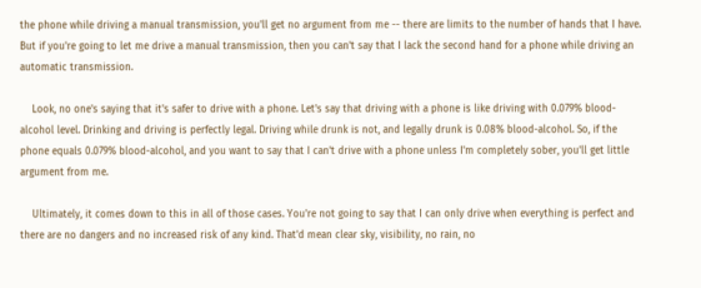the phone while driving a manual transmission, you'll get no argument from me -- there are limits to the number of hands that I have. But if you're going to let me drive a manual transmission, then you can't say that I lack the second hand for a phone while driving an automatic transmission.

    Look, no one's saying that it's safer to drive with a phone. Let's say that driving with a phone is like driving with 0.079% blood-alcohol level. Drinking and driving is perfectly legal. Driving while drunk is not, and legally drunk is 0.08% blood-alcohol. So, if the phone equals 0.079% blood-alcohol, and you want to say that I can't drive with a phone unless I'm completely sober, you'll get little argument from me.

    Ultimately, it comes down to this in all of those cases. You're not going to say that I can only drive when everything is perfect and there are no dangers and no increased risk of any kind. That'd mean clear sky, visibility, no rain, no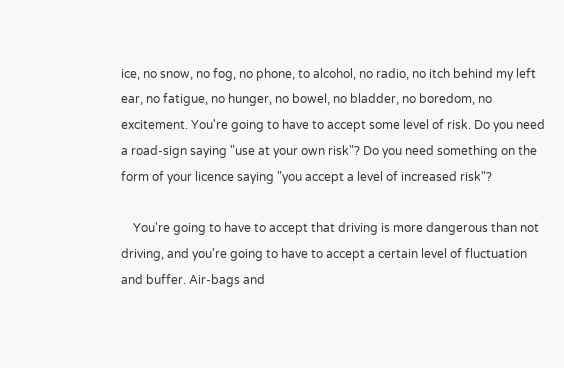ice, no snow, no fog, no phone, to alcohol, no radio, no itch behind my left ear, no fatigue, no hunger, no bowel, no bladder, no boredom, no excitement. You're going to have to accept some level of risk. Do you need a road-sign saying "use at your own risk"? Do you need something on the form of your licence saying "you accept a level of increased risk"?

    You're going to have to accept that driving is more dangerous than not driving, and you're going to have to accept a certain level of fluctuation and buffer. Air-bags and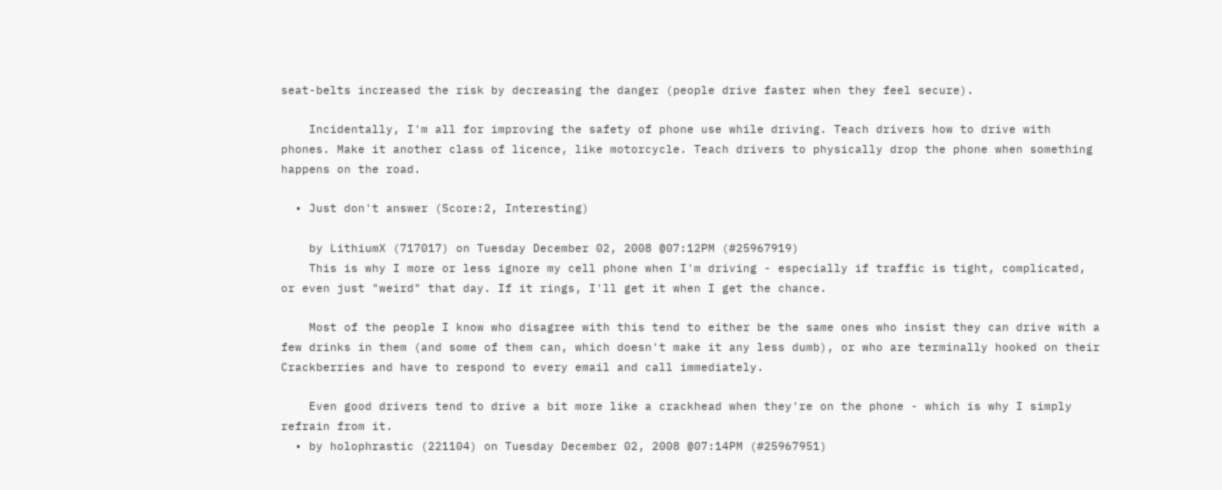seat-belts increased the risk by decreasing the danger (people drive faster when they feel secure).

    Incidentally, I'm all for improving the safety of phone use while driving. Teach drivers how to drive with phones. Make it another class of licence, like motorcycle. Teach drivers to physically drop the phone when something happens on the road.

  • Just don't answer (Score:2, Interesting)

    by LithiumX (717017) on Tuesday December 02, 2008 @07:12PM (#25967919)
    This is why I more or less ignore my cell phone when I'm driving - especially if traffic is tight, complicated, or even just "weird" that day. If it rings, I'll get it when I get the chance.

    Most of the people I know who disagree with this tend to either be the same ones who insist they can drive with a few drinks in them (and some of them can, which doesn't make it any less dumb), or who are terminally hooked on their Crackberries and have to respond to every email and call immediately.

    Even good drivers tend to drive a bit more like a crackhead when they're on the phone - which is why I simply refrain from it.
  • by holophrastic (221104) on Tuesday December 02, 2008 @07:14PM (#25967951)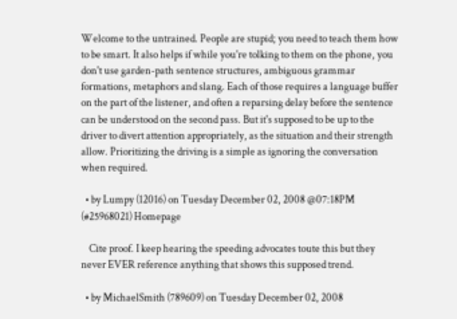Welcome to the untrained. People are stupid; you need to teach them how to be smart. It also helps if while you're tolking to them on the phone, you don't use garden-path sentence structures, ambiguous grammar formations, metaphors and slang. Each of those requires a language buffer on the part of the listener, and often a reparsing delay before the sentence can be understood on the second pass. But it's supposed to be up to the driver to divert attention appropriately, as the situation and their strength allow. Prioritizing the driving is a simple as ignoring the conversation when required.

  • by Lumpy (12016) on Tuesday December 02, 2008 @07:18PM (#25968021) Homepage

    Cite proof. I keep hearing the speeding advocates toute this but they never EVER reference anything that shows this supposed trend.

  • by MichaelSmith (789609) on Tuesday December 02, 2008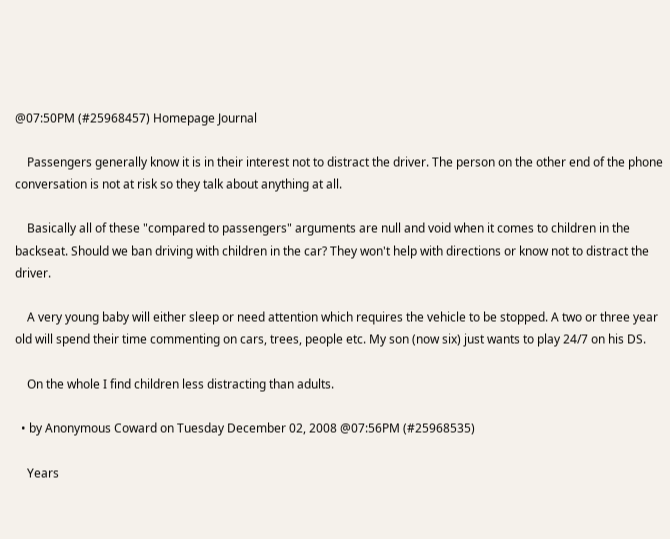@07:50PM (#25968457) Homepage Journal

    Passengers generally know it is in their interest not to distract the driver. The person on the other end of the phone conversation is not at risk so they talk about anything at all.

    Basically all of these "compared to passengers" arguments are null and void when it comes to children in the backseat. Should we ban driving with children in the car? They won't help with directions or know not to distract the driver.

    A very young baby will either sleep or need attention which requires the vehicle to be stopped. A two or three year old will spend their time commenting on cars, trees, people etc. My son (now six) just wants to play 24/7 on his DS.

    On the whole I find children less distracting than adults.

  • by Anonymous Coward on Tuesday December 02, 2008 @07:56PM (#25968535)

    Years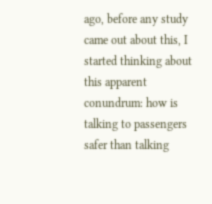ago, before any study came out about this, I started thinking about this apparent conundrum: how is talking to passengers safer than talking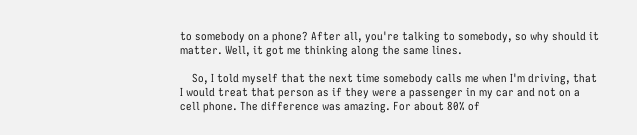to somebody on a phone? After all, you're talking to somebody, so why should it matter. Well, it got me thinking along the same lines.

    So, I told myself that the next time somebody calls me when I'm driving, that I would treat that person as if they were a passenger in my car and not on a cell phone. The difference was amazing. For about 80% of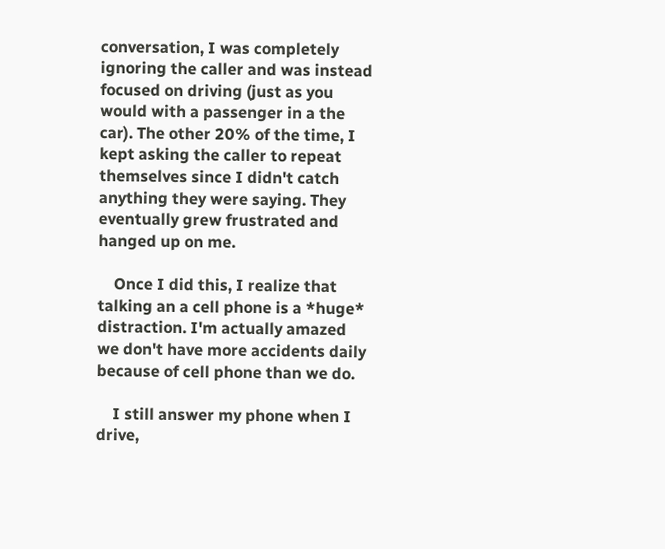conversation, I was completely ignoring the caller and was instead focused on driving (just as you would with a passenger in a the car). The other 20% of the time, I kept asking the caller to repeat themselves since I didn't catch anything they were saying. They eventually grew frustrated and hanged up on me.

    Once I did this, I realize that talking an a cell phone is a *huge* distraction. I'm actually amazed we don't have more accidents daily because of cell phone than we do.

    I still answer my phone when I drive,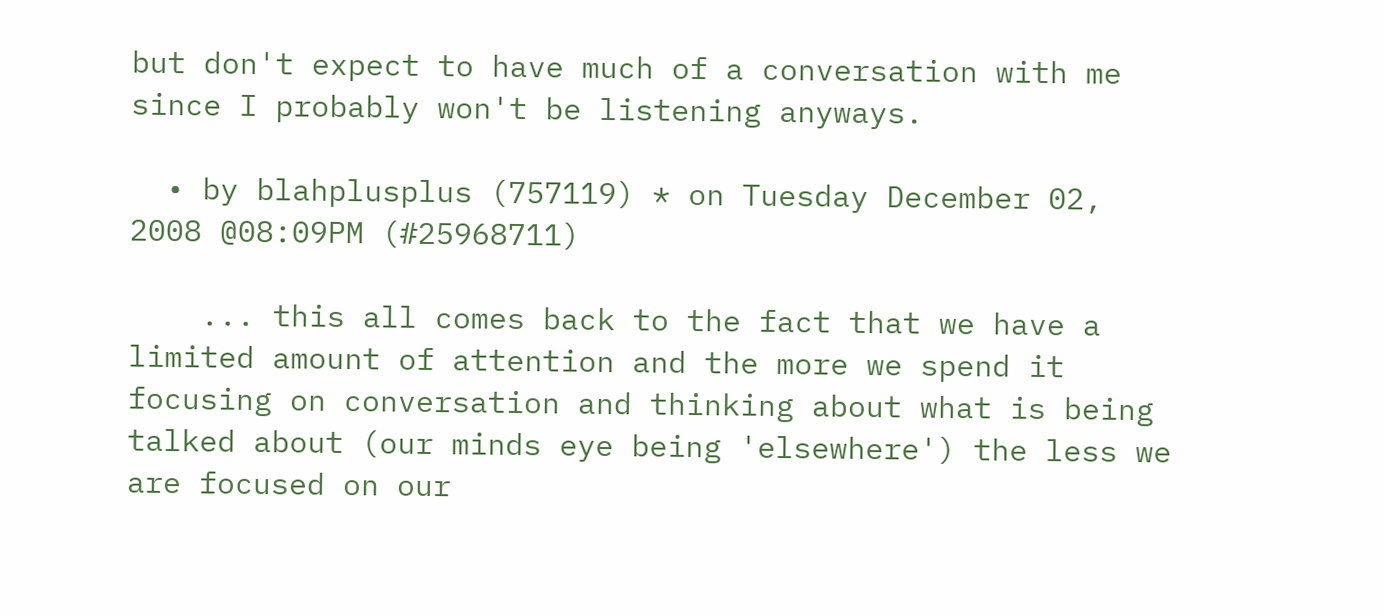but don't expect to have much of a conversation with me since I probably won't be listening anyways.

  • by blahplusplus (757119) * on Tuesday December 02, 2008 @08:09PM (#25968711)

    ... this all comes back to the fact that we have a limited amount of attention and the more we spend it focusing on conversation and thinking about what is being talked about (our minds eye being 'elsewhere') the less we are focused on our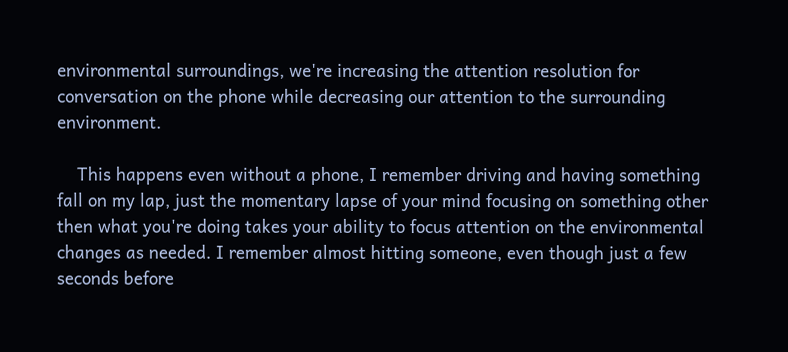environmental surroundings, we're increasing the attention resolution for conversation on the phone while decreasing our attention to the surrounding environment.

    This happens even without a phone, I remember driving and having something fall on my lap, just the momentary lapse of your mind focusing on something other then what you're doing takes your ability to focus attention on the environmental changes as needed. I remember almost hitting someone, even though just a few seconds before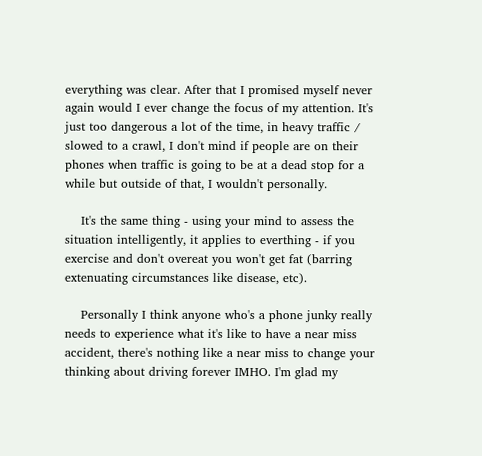everything was clear. After that I promised myself never again would I ever change the focus of my attention. It's just too dangerous a lot of the time, in heavy traffic / slowed to a crawl, I don't mind if people are on their phones when traffic is going to be at a dead stop for a while but outside of that, I wouldn't personally.

    It's the same thing - using your mind to assess the situation intelligently, it applies to everthing - if you exercise and don't overeat you won't get fat (barring extenuating circumstances like disease, etc).

    Personally I think anyone who's a phone junky really needs to experience what it's like to have a near miss accident, there's nothing like a near miss to change your thinking about driving forever IMHO. I'm glad my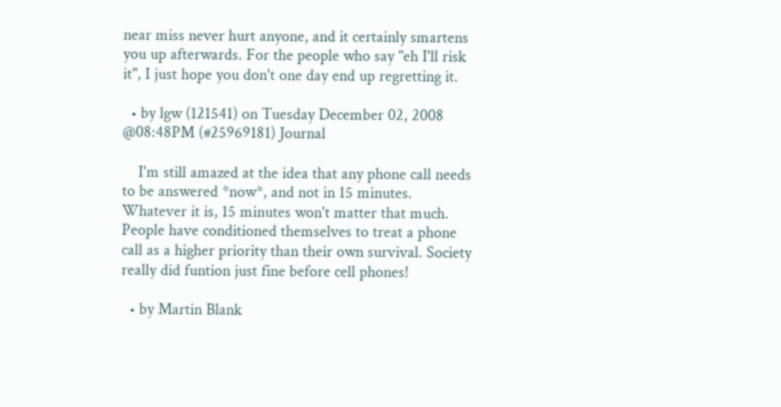near miss never hurt anyone, and it certainly smartens you up afterwards. For the people who say "eh I'll risk it", I just hope you don't one day end up regretting it.

  • by lgw (121541) on Tuesday December 02, 2008 @08:48PM (#25969181) Journal

    I'm still amazed at the idea that any phone call needs to be answered *now*, and not in 15 minutes. Whatever it is, 15 minutes won't matter that much. People have conditioned themselves to treat a phone call as a higher priority than their own survival. Society really did funtion just fine before cell phones!

  • by Martin Blank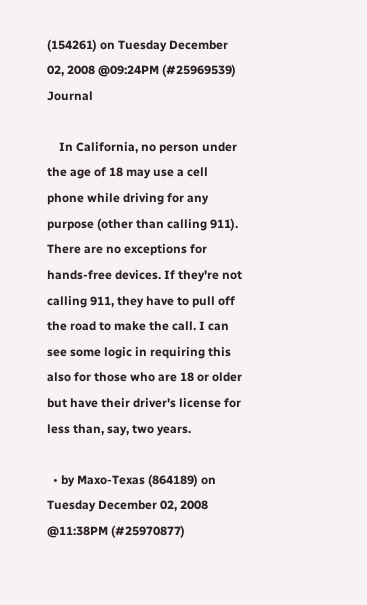(154261) on Tuesday December 02, 2008 @09:24PM (#25969539) Journal

    In California, no person under the age of 18 may use a cell phone while driving for any purpose (other than calling 911). There are no exceptions for hands-free devices. If they're not calling 911, they have to pull off the road to make the call. I can see some logic in requiring this also for those who are 18 or older but have their driver's license for less than, say, two years.

  • by Maxo-Texas (864189) on Tuesday December 02, 2008 @11:38PM (#25970877)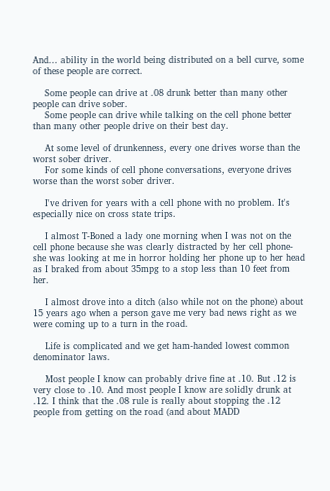And... ability in the world being distributed on a bell curve, some of these people are correct.

    Some people can drive at .08 drunk better than many other people can drive sober.
    Some people can drive while talking on the cell phone better than many other people drive on their best day.

    At some level of drunkenness, every one drives worse than the worst sober driver.
    For some kinds of cell phone conversations, everyone drives worse than the worst sober driver.

    I've driven for years with a cell phone with no problem. It's especially nice on cross state trips.

    I almost T-Boned a lady one morning when I was not on the cell phone because she was clearly distracted by her cell phone- she was looking at me in horror holding her phone up to her head as I braked from about 35mpg to a stop less than 10 feet from her.

    I almost drove into a ditch (also while not on the phone) about 15 years ago when a person gave me very bad news right as we were coming up to a turn in the road.

    Life is complicated and we get ham-handed lowest common denominator laws.

    Most people I know can probably drive fine at .10. But .12 is very close to .10. And most people I know are solidly drunk at .12. I think that the .08 rule is really about stopping the .12 people from getting on the road (and about MADD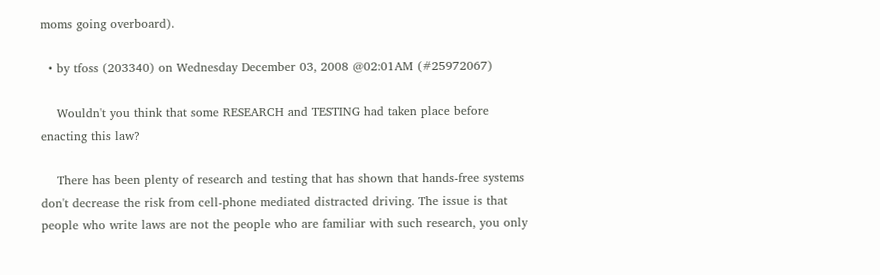moms going overboard).

  • by tfoss (203340) on Wednesday December 03, 2008 @02:01AM (#25972067)

    Wouldn't you think that some RESEARCH and TESTING had taken place before enacting this law?

    There has been plenty of research and testing that has shown that hands-free systems don't decrease the risk from cell-phone mediated distracted driving. The issue is that people who write laws are not the people who are familiar with such research, you only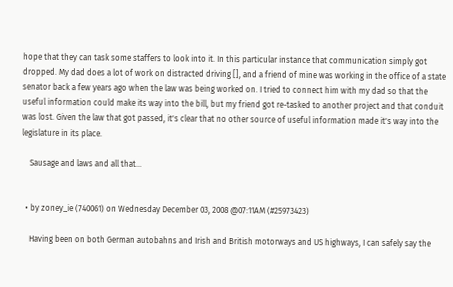hope that they can task some staffers to look into it. In this particular instance that communication simply got dropped. My dad does a lot of work on distracted driving [], and a friend of mine was working in the office of a state senator back a few years ago when the law was being worked on. I tried to connect him with my dad so that the useful information could make its way into the bill, but my friend got re-tasked to another project and that conduit was lost. Given the law that got passed, it's clear that no other source of useful information made it's way into the legislature in its place.

    Sausage and laws and all that...


  • by zoney_ie (740061) on Wednesday December 03, 2008 @07:11AM (#25973423)

    Having been on both German autobahns and Irish and British motorways and US highways, I can safely say the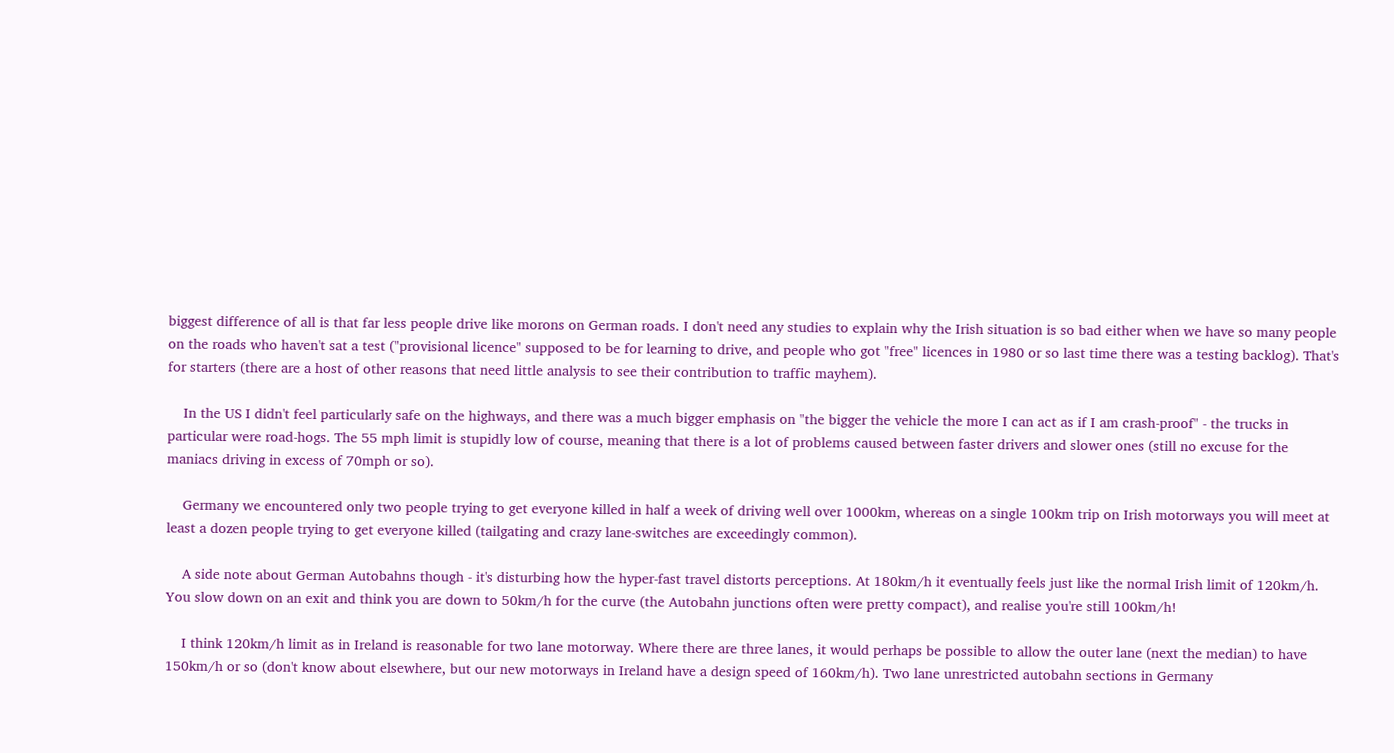biggest difference of all is that far less people drive like morons on German roads. I don't need any studies to explain why the Irish situation is so bad either when we have so many people on the roads who haven't sat a test ("provisional licence" supposed to be for learning to drive, and people who got "free" licences in 1980 or so last time there was a testing backlog). That's for starters (there are a host of other reasons that need little analysis to see their contribution to traffic mayhem).

    In the US I didn't feel particularly safe on the highways, and there was a much bigger emphasis on "the bigger the vehicle the more I can act as if I am crash-proof" - the trucks in particular were road-hogs. The 55 mph limit is stupidly low of course, meaning that there is a lot of problems caused between faster drivers and slower ones (still no excuse for the maniacs driving in excess of 70mph or so).

    Germany we encountered only two people trying to get everyone killed in half a week of driving well over 1000km, whereas on a single 100km trip on Irish motorways you will meet at least a dozen people trying to get everyone killed (tailgating and crazy lane-switches are exceedingly common).

    A side note about German Autobahns though - it's disturbing how the hyper-fast travel distorts perceptions. At 180km/h it eventually feels just like the normal Irish limit of 120km/h. You slow down on an exit and think you are down to 50km/h for the curve (the Autobahn junctions often were pretty compact), and realise you're still 100km/h!

    I think 120km/h limit as in Ireland is reasonable for two lane motorway. Where there are three lanes, it would perhaps be possible to allow the outer lane (next the median) to have 150km/h or so (don't know about elsewhere, but our new motorways in Ireland have a design speed of 160km/h). Two lane unrestricted autobahn sections in Germany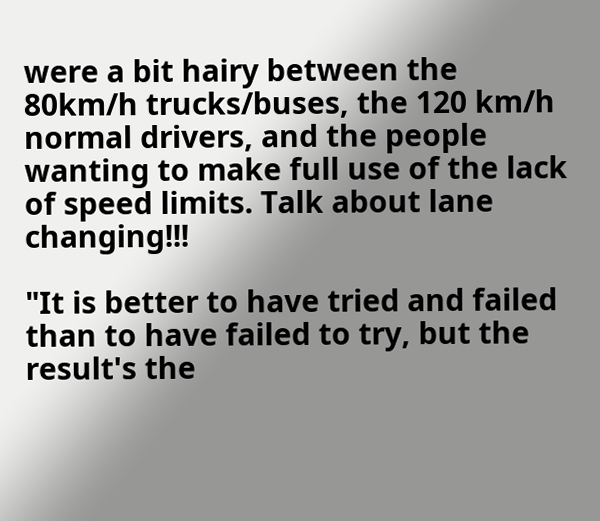were a bit hairy between the 80km/h trucks/buses, the 120 km/h normal drivers, and the people wanting to make full use of the lack of speed limits. Talk about lane changing!!!

"It is better to have tried and failed than to have failed to try, but the result's the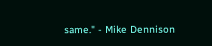same." - Mike Dennison